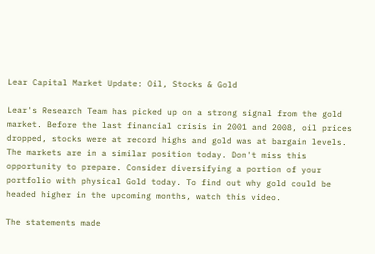Lear Capital Market Update: Oil, Stocks & Gold

Lear's Research Team has picked up on a strong signal from the gold market. Before the last financial crisis in 2001 and 2008, oil prices dropped, stocks were at record highs and gold was at bargain levels. The markets are in a similar position today. Don't miss this opportunity to prepare. Consider diversifying a portion of your portfolio with physical Gold today. To find out why gold could be headed higher in the upcoming months, watch this video.

The statements made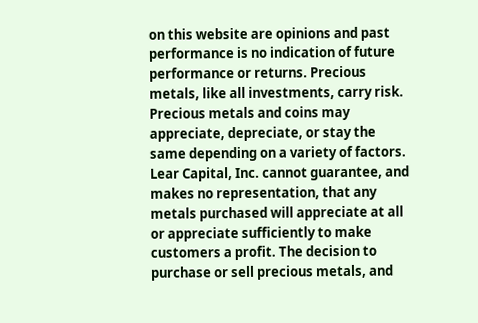on this website are opinions and past performance is no indication of future performance or returns. Precious metals, like all investments, carry risk. Precious metals and coins may appreciate, depreciate, or stay the same depending on a variety of factors. Lear Capital, Inc. cannot guarantee, and makes no representation, that any metals purchased will appreciate at all or appreciate sufficiently to make customers a profit. The decision to purchase or sell precious metals, and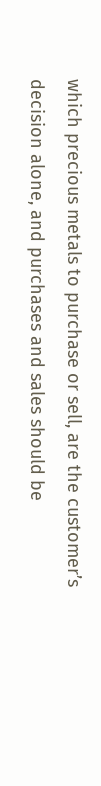which precious metals to purchase or sell, are the customer’s decision alone, and purchases and sales should be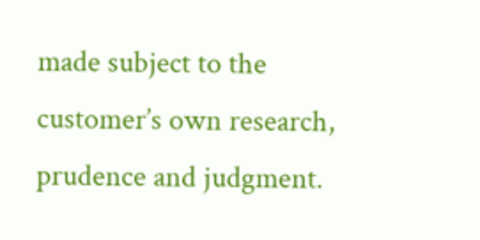made subject to the customer’s own research, prudence and judgment.